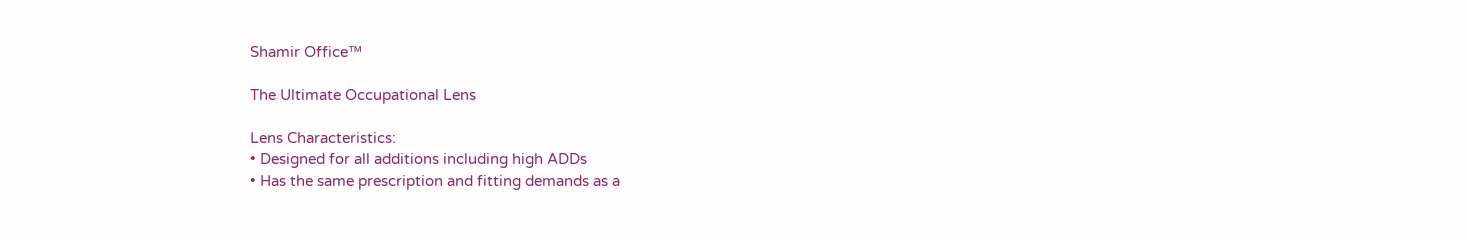Shamir Office™

The Ultimate Occupational Lens

Lens Characteristics:
• Designed for all additions including high ADDs
• Has the same prescription and fitting demands as a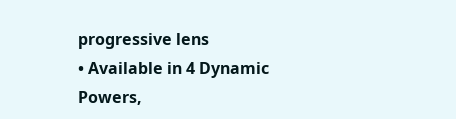progressive lens
• Available in 4 Dynamic Powers,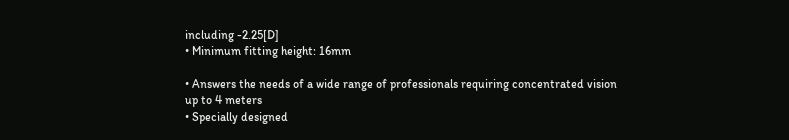including -2.25[D]
• Minimum fitting height: 16mm

• Answers the needs of a wide range of professionals requiring concentrated vision up to 4 meters
• Specially designed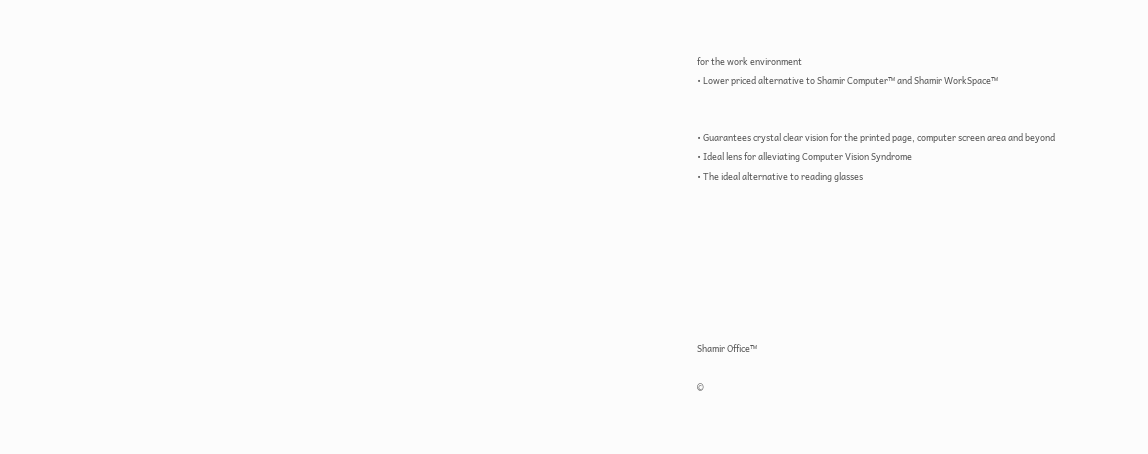for the work environment
• Lower priced alternative to Shamir Computer™ and Shamir WorkSpace™


• Guarantees crystal clear vision for the printed page, computer screen area and beyond
• Ideal lens for alleviating Computer Vision Syndrome
• The ideal alternative to reading glasses








Shamir Office™

©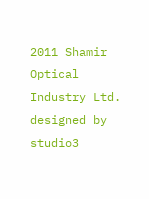2011 Shamir Optical Industry Ltd. designed by studio3